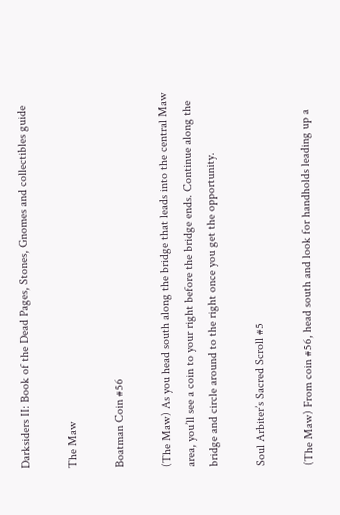Darksiders II: Book of the Dead Pages, Stones, Gnomes and collectibles guide

The Maw

Boatman Coin #56

(The Maw) As you head south along the bridge that leads into the central Maw area, you’ll see a coin to your right before the bridge ends. Continue along the bridge and circle around to the right once you get the opportunity.

Soul Arbiter’s Sacred Scroll #5

(The Maw) From coin #56, head south and look for handholds leading up a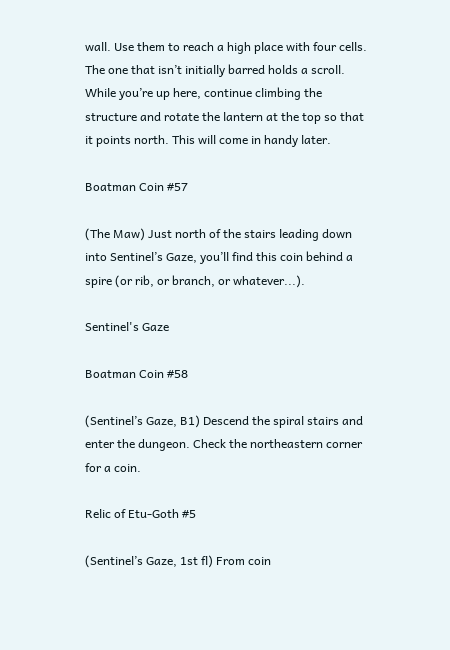wall. Use them to reach a high place with four cells. The one that isn’t initially barred holds a scroll. While you’re up here, continue climbing the structure and rotate the lantern at the top so that it points north. This will come in handy later.

Boatman Coin #57

(The Maw) Just north of the stairs leading down into Sentinel’s Gaze, you’ll find this coin behind a spire (or rib, or branch, or whatever...).

Sentinel's Gaze

Boatman Coin #58

(Sentinel’s Gaze, B1) Descend the spiral stairs and enter the dungeon. Check the northeastern corner for a coin.

Relic of Etu-Goth #5

(Sentinel’s Gaze, 1st fl) From coin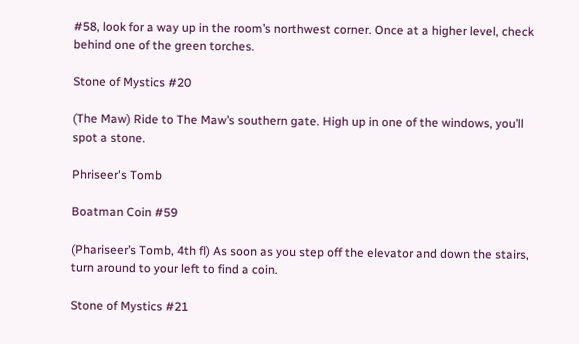#58, look for a way up in the room’s northwest corner. Once at a higher level, check behind one of the green torches.

Stone of Mystics #20

(The Maw) Ride to The Maw’s southern gate. High up in one of the windows, you’ll spot a stone.

Phriseer's Tomb

Boatman Coin #59

(Phariseer’s Tomb, 4th fl) As soon as you step off the elevator and down the stairs, turn around to your left to find a coin.

Stone of Mystics #21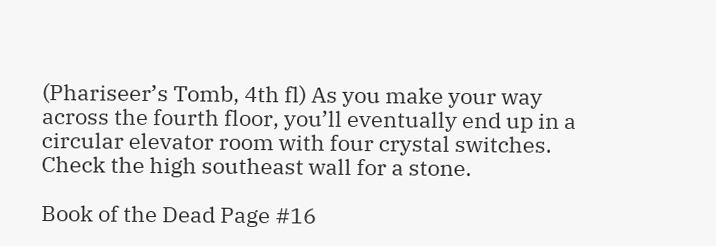(Phariseer’s Tomb, 4th fl) As you make your way across the fourth floor, you’ll eventually end up in a circular elevator room with four crystal switches. Check the high southeast wall for a stone.

Book of the Dead Page #16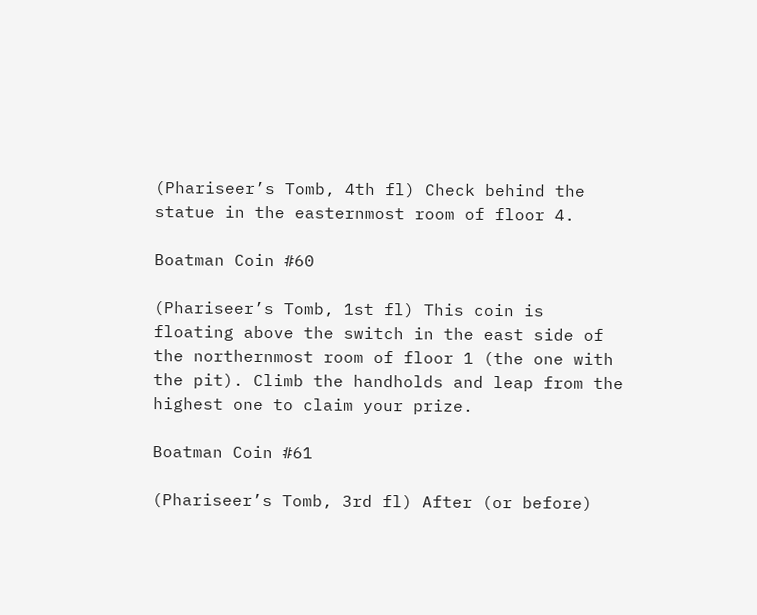(Phariseer’s Tomb, 4th fl) Check behind the statue in the easternmost room of floor 4.

Boatman Coin #60

(Phariseer’s Tomb, 1st fl) This coin is floating above the switch in the east side of the northernmost room of floor 1 (the one with the pit). Climb the handholds and leap from the highest one to claim your prize.

Boatman Coin #61

(Phariseer’s Tomb, 3rd fl) After (or before)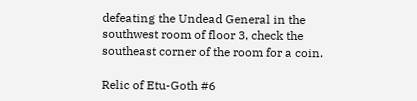defeating the Undead General in the southwest room of floor 3, check the southeast corner of the room for a coin.

Relic of Etu-Goth #6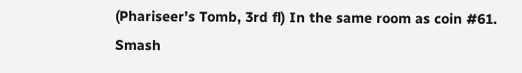(Phariseer’s Tomb, 3rd fl) In the same room as coin #61. Smash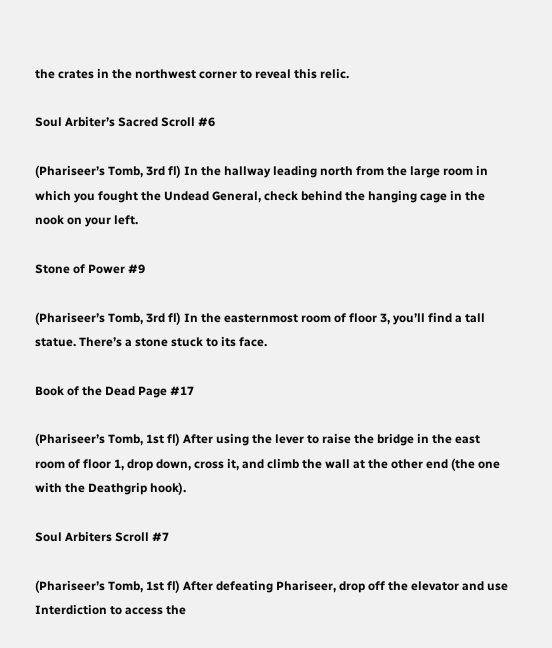the crates in the northwest corner to reveal this relic.

Soul Arbiter’s Sacred Scroll #6

(Phariseer’s Tomb, 3rd fl) In the hallway leading north from the large room in which you fought the Undead General, check behind the hanging cage in the nook on your left.

Stone of Power #9

(Phariseer’s Tomb, 3rd fl) In the easternmost room of floor 3, you’ll find a tall statue. There’s a stone stuck to its face.

Book of the Dead Page #17

(Phariseer’s Tomb, 1st fl) After using the lever to raise the bridge in the east room of floor 1, drop down, cross it, and climb the wall at the other end (the one with the Deathgrip hook).

Soul Arbiters Scroll #7

(Phariseer’s Tomb, 1st fl) After defeating Phariseer, drop off the elevator and use Interdiction to access the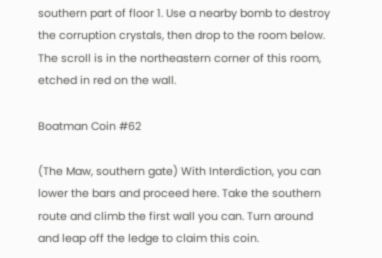southern part of floor 1. Use a nearby bomb to destroy the corruption crystals, then drop to the room below. The scroll is in the northeastern corner of this room, etched in red on the wall.

Boatman Coin #62

(The Maw, southern gate) With Interdiction, you can lower the bars and proceed here. Take the southern route and climb the first wall you can. Turn around and leap off the ledge to claim this coin.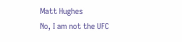Matt Hughes
No, I am not the UFC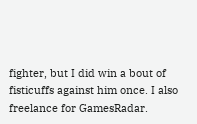fighter, but I did win a bout of fisticuffs against him once. I also freelance for GamesRadar.